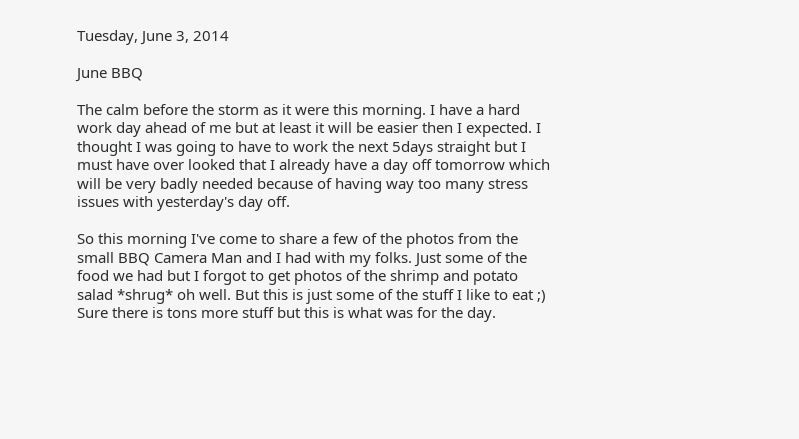Tuesday, June 3, 2014

June BBQ

The calm before the storm as it were this morning. I have a hard work day ahead of me but at least it will be easier then I expected. I thought I was going to have to work the next 5days straight but I must have over looked that I already have a day off tomorrow which will be very badly needed because of having way too many stress issues with yesterday's day off.

So this morning I've come to share a few of the photos from the small BBQ Camera Man and I had with my folks. Just some of the food we had but I forgot to get photos of the shrimp and potato salad *shrug* oh well. But this is just some of the stuff I like to eat ;) Sure there is tons more stuff but this is what was for the day.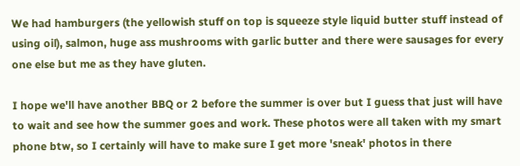We had hamburgers (the yellowish stuff on top is squeeze style liquid butter stuff instead of using oil), salmon, huge ass mushrooms with garlic butter and there were sausages for every one else but me as they have gluten.

I hope we'll have another BBQ or 2 before the summer is over but I guess that just will have to wait and see how the summer goes and work. These photos were all taken with my smart phone btw, so I certainly will have to make sure I get more 'sneak' photos in there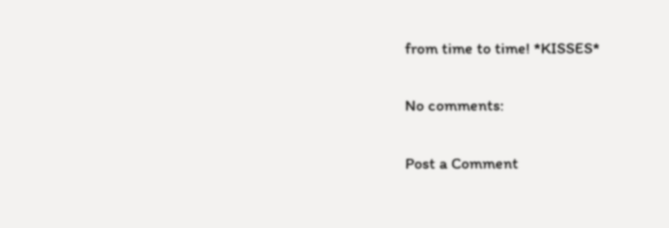from time to time! *KISSES*

No comments:

Post a Comment